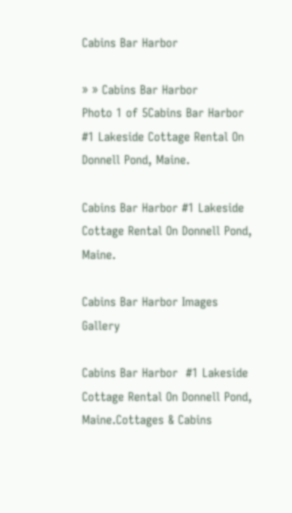Cabins Bar Harbor

» » Cabins Bar Harbor
Photo 1 of 5Cabins Bar Harbor  #1 Lakeside Cottage Rental On Donnell Pond, Maine.

Cabins Bar Harbor #1 Lakeside Cottage Rental On Donnell Pond, Maine.

Cabins Bar Harbor Images Gallery

Cabins Bar Harbor  #1 Lakeside Cottage Rental On Donnell Pond, Maine.Cottages & Cabins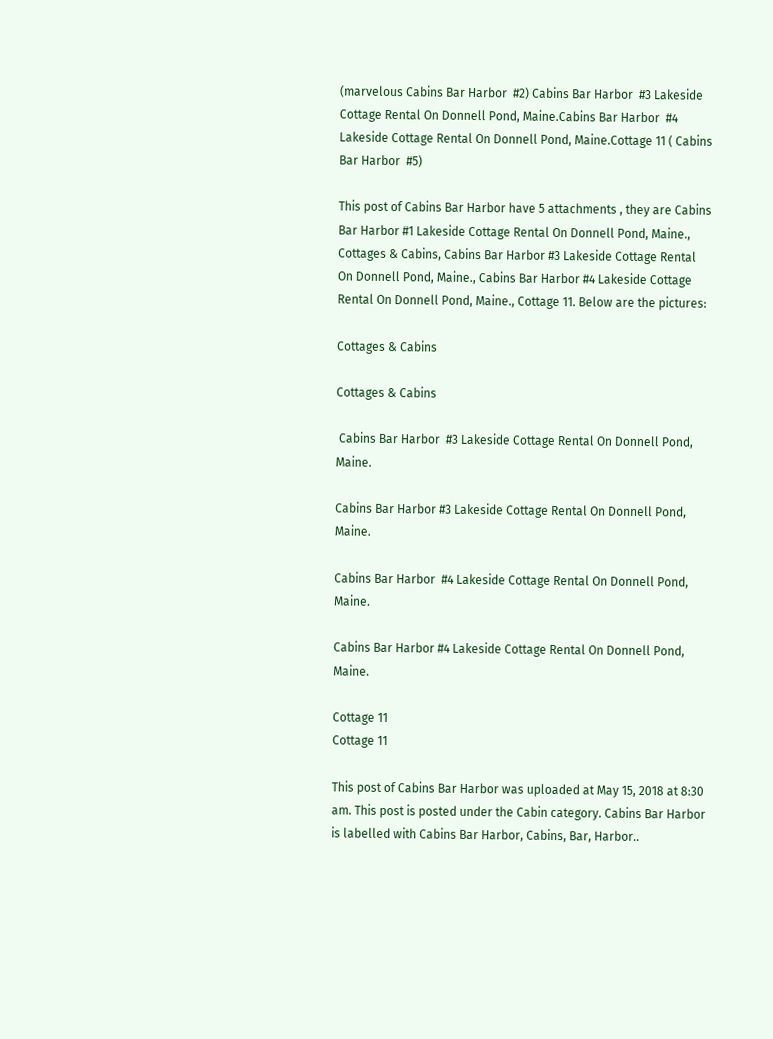(marvelous Cabins Bar Harbor  #2) Cabins Bar Harbor  #3 Lakeside Cottage Rental On Donnell Pond, Maine.Cabins Bar Harbor  #4 Lakeside Cottage Rental On Donnell Pond, Maine.Cottage 11 ( Cabins Bar Harbor  #5)

This post of Cabins Bar Harbor have 5 attachments , they are Cabins Bar Harbor #1 Lakeside Cottage Rental On Donnell Pond, Maine., Cottages & Cabins, Cabins Bar Harbor #3 Lakeside Cottage Rental On Donnell Pond, Maine., Cabins Bar Harbor #4 Lakeside Cottage Rental On Donnell Pond, Maine., Cottage 11. Below are the pictures:

Cottages & Cabins

Cottages & Cabins

 Cabins Bar Harbor  #3 Lakeside Cottage Rental On Donnell Pond, Maine.

Cabins Bar Harbor #3 Lakeside Cottage Rental On Donnell Pond, Maine.

Cabins Bar Harbor  #4 Lakeside Cottage Rental On Donnell Pond, Maine.

Cabins Bar Harbor #4 Lakeside Cottage Rental On Donnell Pond, Maine.

Cottage 11
Cottage 11

This post of Cabins Bar Harbor was uploaded at May 15, 2018 at 8:30 am. This post is posted under the Cabin category. Cabins Bar Harbor is labelled with Cabins Bar Harbor, Cabins, Bar, Harbor..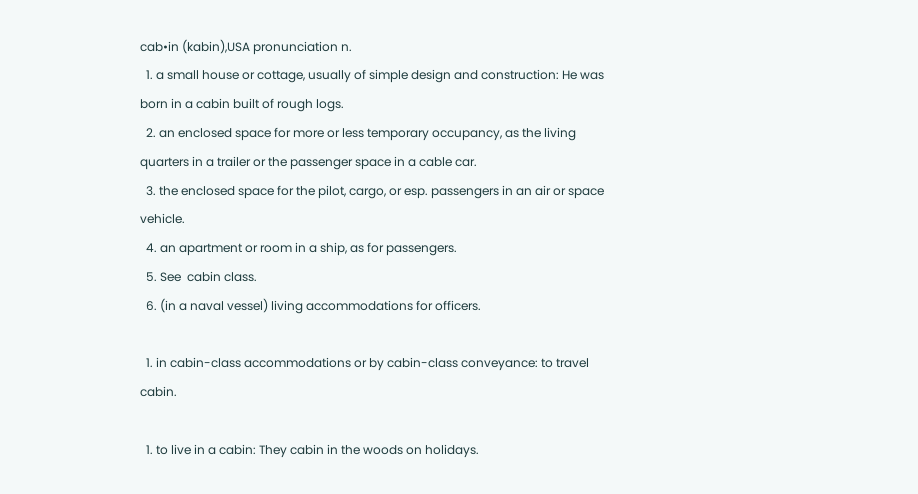cab•in (kabin),USA pronunciation n.
  1. a small house or cottage, usually of simple design and construction: He was born in a cabin built of rough logs.
  2. an enclosed space for more or less temporary occupancy, as the living quarters in a trailer or the passenger space in a cable car.
  3. the enclosed space for the pilot, cargo, or esp. passengers in an air or space vehicle.
  4. an apartment or room in a ship, as for passengers.
  5. See  cabin class.
  6. (in a naval vessel) living accommodations for officers.

  1. in cabin-class accommodations or by cabin-class conveyance: to travel cabin.

  1. to live in a cabin: They cabin in the woods on holidays.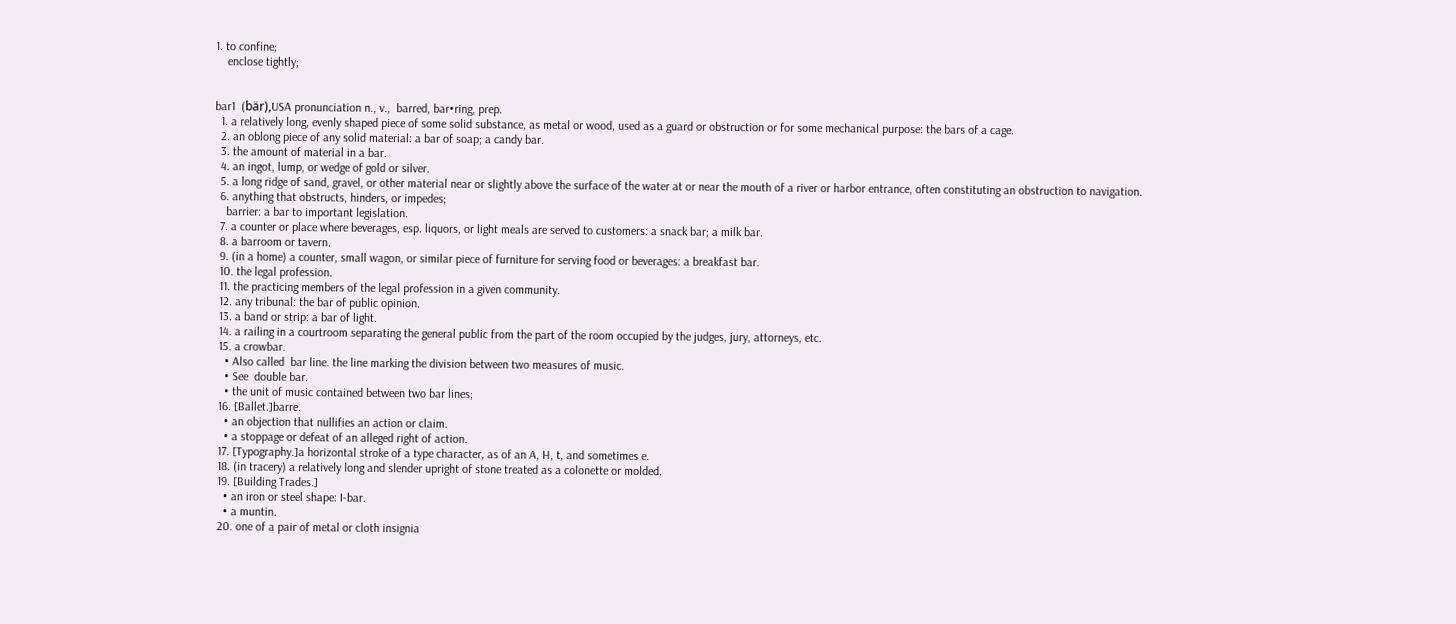1. to confine;
    enclose tightly;


bar1  (bär),USA pronunciation n., v.,  barred, bar•ring, prep.
  1. a relatively long, evenly shaped piece of some solid substance, as metal or wood, used as a guard or obstruction or for some mechanical purpose: the bars of a cage.
  2. an oblong piece of any solid material: a bar of soap; a candy bar.
  3. the amount of material in a bar.
  4. an ingot, lump, or wedge of gold or silver.
  5. a long ridge of sand, gravel, or other material near or slightly above the surface of the water at or near the mouth of a river or harbor entrance, often constituting an obstruction to navigation.
  6. anything that obstructs, hinders, or impedes;
    barrier: a bar to important legislation.
  7. a counter or place where beverages, esp. liquors, or light meals are served to customers: a snack bar; a milk bar.
  8. a barroom or tavern.
  9. (in a home) a counter, small wagon, or similar piece of furniture for serving food or beverages: a breakfast bar.
  10. the legal profession.
  11. the practicing members of the legal profession in a given community.
  12. any tribunal: the bar of public opinion.
  13. a band or strip: a bar of light.
  14. a railing in a courtroom separating the general public from the part of the room occupied by the judges, jury, attorneys, etc.
  15. a crowbar.
    • Also called  bar line. the line marking the division between two measures of music.
    • See  double bar.
    • the unit of music contained between two bar lines;
  16. [Ballet.]barre.
    • an objection that nullifies an action or claim.
    • a stoppage or defeat of an alleged right of action.
  17. [Typography.]a horizontal stroke of a type character, as of an A, H, t, and sometimes e.
  18. (in tracery) a relatively long and slender upright of stone treated as a colonette or molded.
  19. [Building Trades.]
    • an iron or steel shape: I-bar.
    • a muntin.
  20. one of a pair of metal or cloth insignia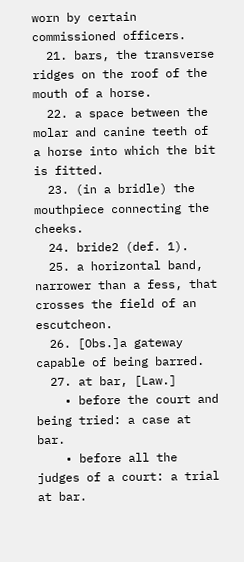worn by certain commissioned officers.
  21. bars, the transverse ridges on the roof of the mouth of a horse.
  22. a space between the molar and canine teeth of a horse into which the bit is fitted.
  23. (in a bridle) the mouthpiece connecting the cheeks.
  24. bride2 (def. 1).
  25. a horizontal band, narrower than a fess, that crosses the field of an escutcheon.
  26. [Obs.]a gateway capable of being barred.
  27. at bar, [Law.]
    • before the court and being tried: a case at bar.
    • before all the judges of a court: a trial at bar.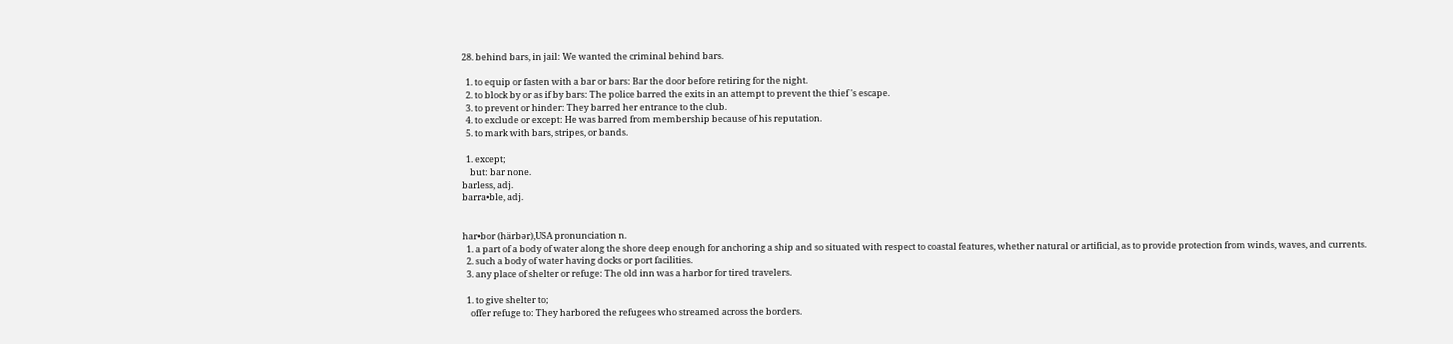28. behind bars, in jail: We wanted the criminal behind bars.

  1. to equip or fasten with a bar or bars: Bar the door before retiring for the night.
  2. to block by or as if by bars: The police barred the exits in an attempt to prevent the thief 's escape.
  3. to prevent or hinder: They barred her entrance to the club.
  4. to exclude or except: He was barred from membership because of his reputation.
  5. to mark with bars, stripes, or bands.

  1. except;
    but: bar none.
barless, adj.
barra•ble, adj.


har•bor (härbər),USA pronunciation n.
  1. a part of a body of water along the shore deep enough for anchoring a ship and so situated with respect to coastal features, whether natural or artificial, as to provide protection from winds, waves, and currents.
  2. such a body of water having docks or port facilities.
  3. any place of shelter or refuge: The old inn was a harbor for tired travelers.

  1. to give shelter to;
    offer refuge to: They harbored the refugees who streamed across the borders.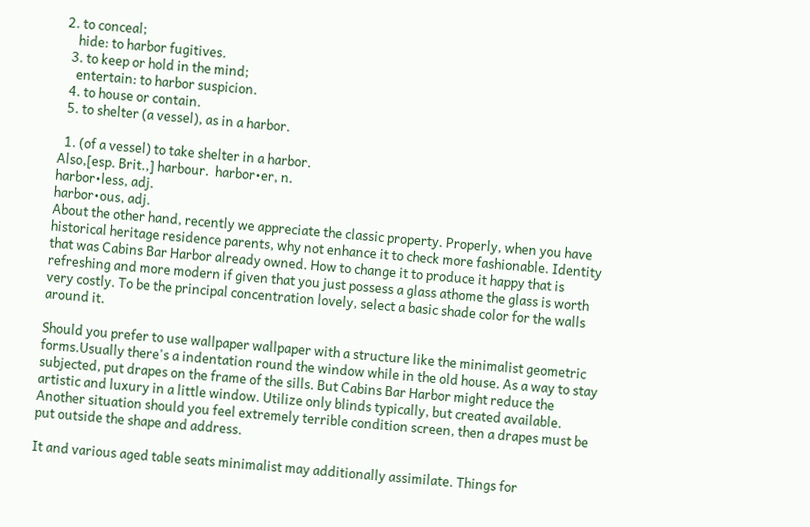2. to conceal;
    hide: to harbor fugitives.
  3. to keep or hold in the mind;
    entertain: to harbor suspicion.
  4. to house or contain.
  5. to shelter (a vessel), as in a harbor.

  1. (of a vessel) to take shelter in a harbor.
Also,[esp. Brit.,] harbour.  harbor•er, n.
harbor•less, adj.
harbor•ous, adj.
About the other hand, recently we appreciate the classic property. Properly, when you have historical heritage residence parents, why not enhance it to check more fashionable. Identity that was Cabins Bar Harbor already owned. How to change it to produce it happy that is refreshing and more modern if given that you just possess a glass athome the glass is worth very costly. To be the principal concentration lovely, select a basic shade color for the walls around it.

Should you prefer to use wallpaper wallpaper with a structure like the minimalist geometric forms.Usually there's a indentation round the window while in the old house. As a way to stay subjected, put drapes on the frame of the sills. But Cabins Bar Harbor might reduce the artistic and luxury in a little window. Utilize only blinds typically, but created available. Another situation should you feel extremely terrible condition screen, then a drapes must be put outside the shape and address.

It and various aged table seats minimalist may additionally assimilate. Things for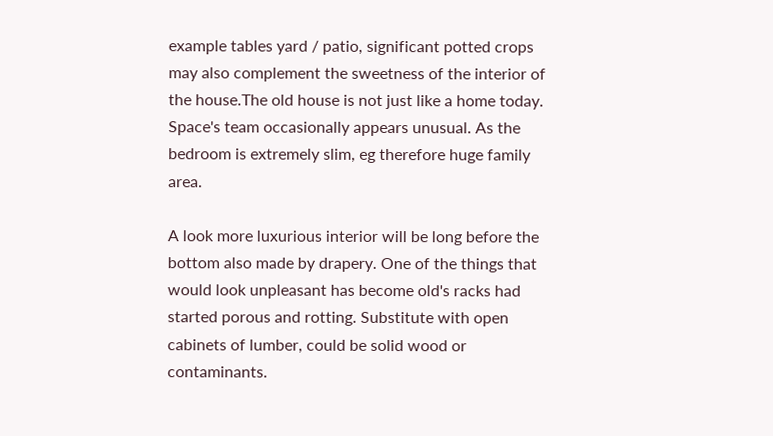example tables yard / patio, significant potted crops may also complement the sweetness of the interior of the house.The old house is not just like a home today. Space's team occasionally appears unusual. As the bedroom is extremely slim, eg therefore huge family area.

A look more luxurious interior will be long before the bottom also made by drapery. One of the things that would look unpleasant has become old's racks had started porous and rotting. Substitute with open cabinets of lumber, could be solid wood or contaminants.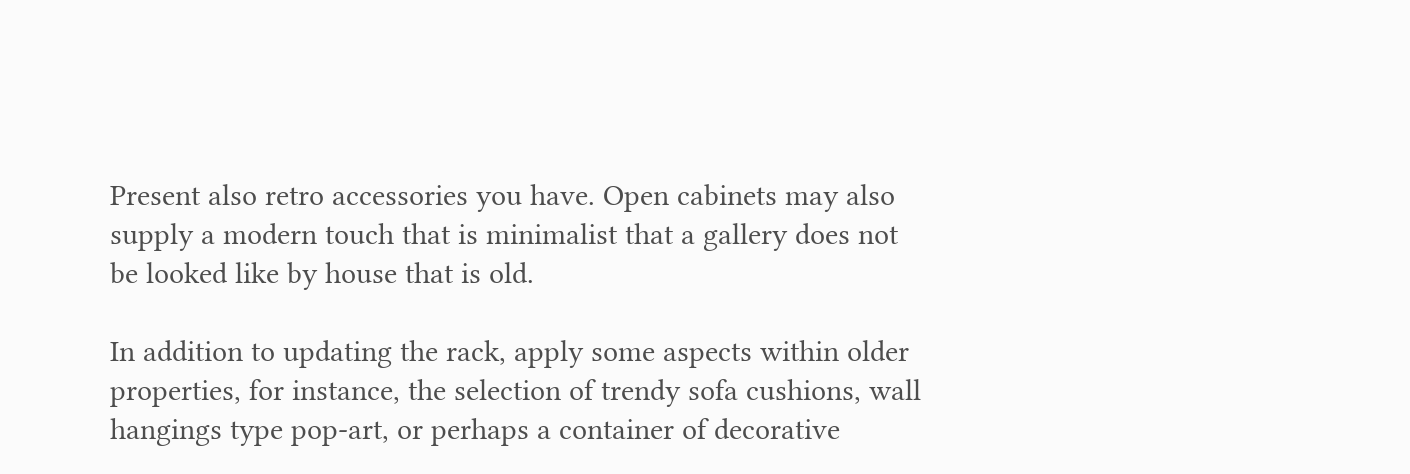Present also retro accessories you have. Open cabinets may also supply a modern touch that is minimalist that a gallery does not be looked like by house that is old.

In addition to updating the rack, apply some aspects within older properties, for instance, the selection of trendy sofa cushions, wall hangings type pop-art, or perhaps a container of decorative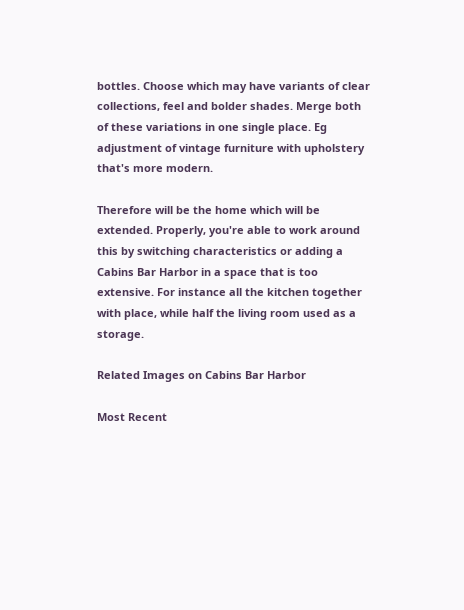bottles. Choose which may have variants of clear collections, feel and bolder shades. Merge both of these variations in one single place. Eg adjustment of vintage furniture with upholstery that's more modern.

Therefore will be the home which will be extended. Properly, you're able to work around this by switching characteristics or adding a Cabins Bar Harbor in a space that is too extensive. For instance all the kitchen together with place, while half the living room used as a storage.

Related Images on Cabins Bar Harbor

Most Recent